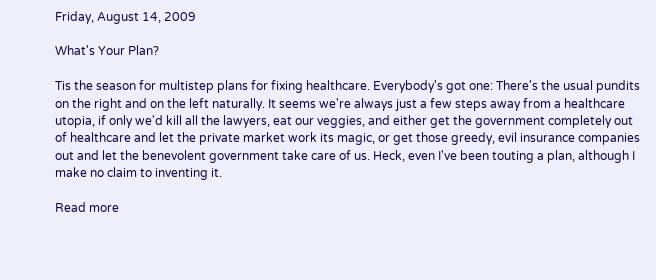Friday, August 14, 2009

What's Your Plan?

Tis the season for multistep plans for fixing healthcare. Everybody's got one: There's the usual pundits on the right and on the left naturally. It seems we're always just a few steps away from a healthcare utopia, if only we'd kill all the lawyers, eat our veggies, and either get the government completely out of healthcare and let the private market work its magic, or get those greedy, evil insurance companies out and let the benevolent government take care of us. Heck, even I've been touting a plan, although I make no claim to inventing it.

Read more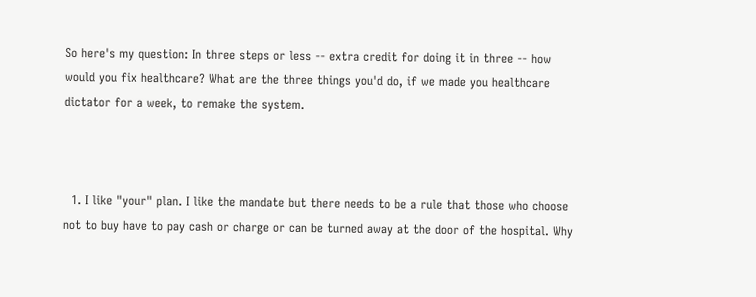So here's my question: In three steps or less -- extra credit for doing it in three -- how would you fix healthcare? What are the three things you'd do, if we made you healthcare dictator for a week, to remake the system.



  1. I like "your" plan. I like the mandate but there needs to be a rule that those who choose not to buy have to pay cash or charge or can be turned away at the door of the hospital. Why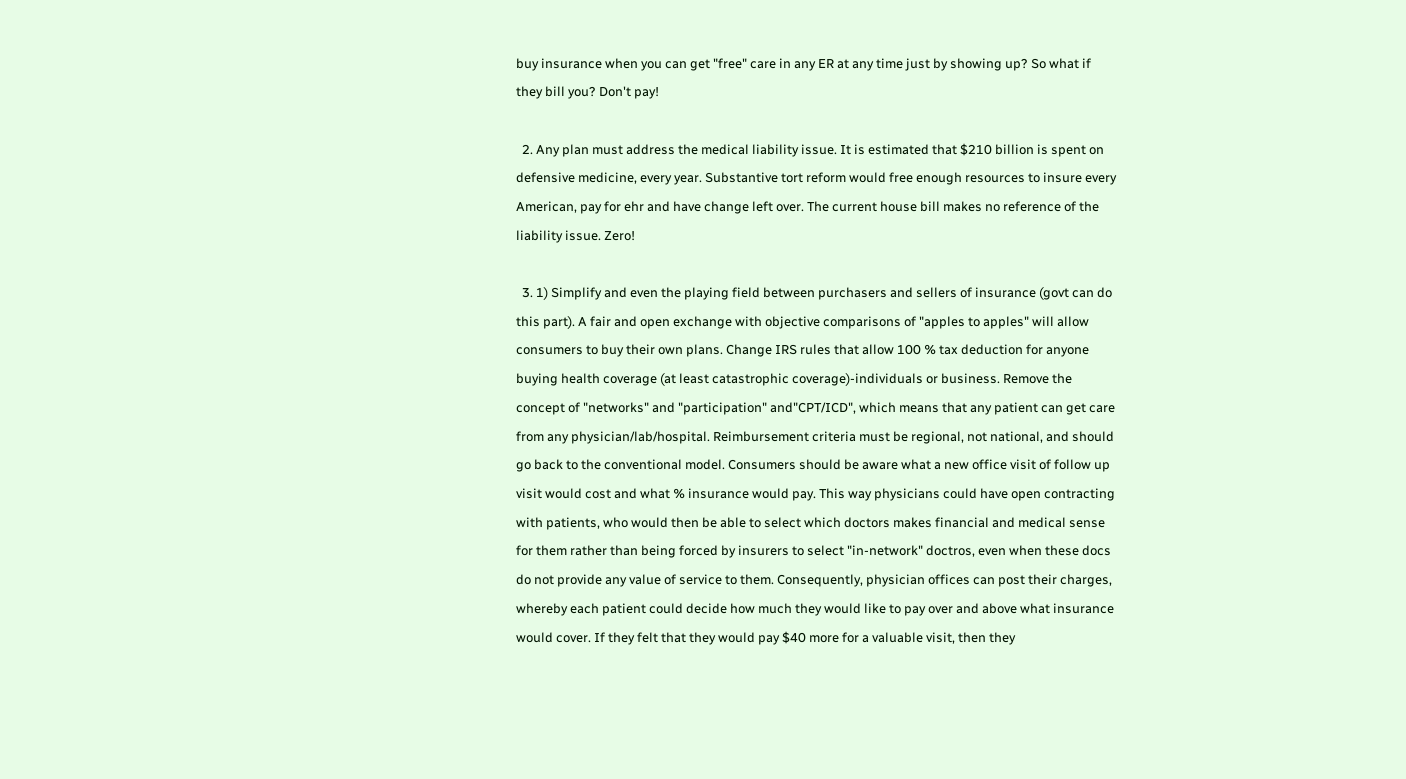buy insurance when you can get "free" care in any ER at any time just by showing up? So what if they bill you? Don't pay!

  2. Any plan must address the medical liability issue. It is estimated that $210 billion is spent on defensive medicine, every year. Substantive tort reform would free enough resources to insure every American, pay for ehr and have change left over. The current house bill makes no reference of the liability issue. Zero!

  3. 1) Simplify and even the playing field between purchasers and sellers of insurance (govt can do this part). A fair and open exchange with objective comparisons of "apples to apples" will allow consumers to buy their own plans. Change IRS rules that allow 100 % tax deduction for anyone buying health coverage (at least catastrophic coverage)-individuals or business. Remove the concept of "networks" and "participation" and"CPT/ICD", which means that any patient can get care from any physician/lab/hospital. Reimbursement criteria must be regional, not national, and should go back to the conventional model. Consumers should be aware what a new office visit of follow up visit would cost and what % insurance would pay. This way physicians could have open contracting with patients, who would then be able to select which doctors makes financial and medical sense for them rather than being forced by insurers to select "in-network" doctros, even when these docs do not provide any value of service to them. Consequently, physician offices can post their charges, whereby each patient could decide how much they would like to pay over and above what insurance would cover. If they felt that they would pay $40 more for a valuable visit, then they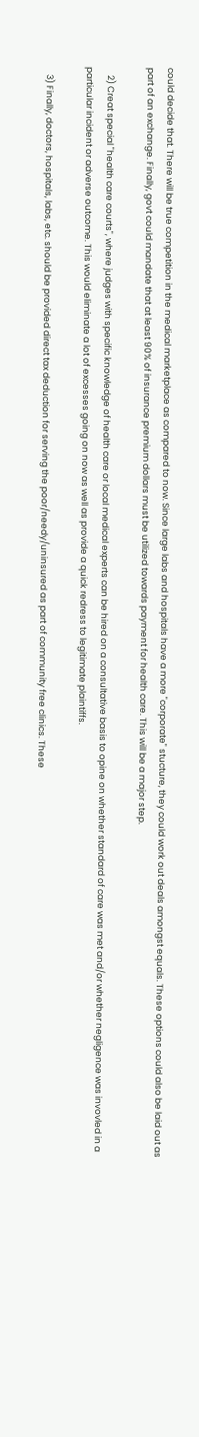could decide that. There will be true competition in the medical marketplace as compared to now. Since large labs and hospitals have a more "corporate" stucture, they could work out deals amongst equals. These options could also be laid out as part of an exchange. Finally, govt could mandate that at least 90% of insurance premium dollars must be utilized towards payment for health care. This will be a major step.

    2) Creat special "health care courts", where judges with specific knowledge of health care or local medical experts can be hired on a consultative basis to opine on whether standard of care was met and/or whether negligence was invovled in a particular incident or adverse outcome. This would eliminate a lot of excesses going on now as well as provide a quick redress to legitimate plaintiffs.

    3) Finally, doctors, hospitals, labs, etc. should be provided direct tax deduction for serving the poor/needy/uninsured as part of community free clinics. These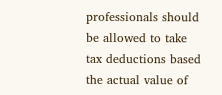professionals should be allowed to take tax deductions based the actual value of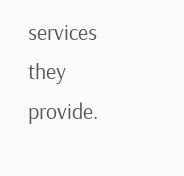services they provide.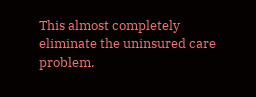This almost completely eliminate the uninsured care problem.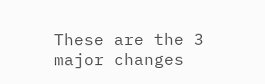These are the 3 major changes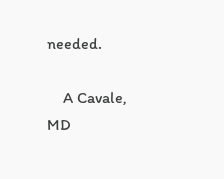needed.

    A Cavale, MD